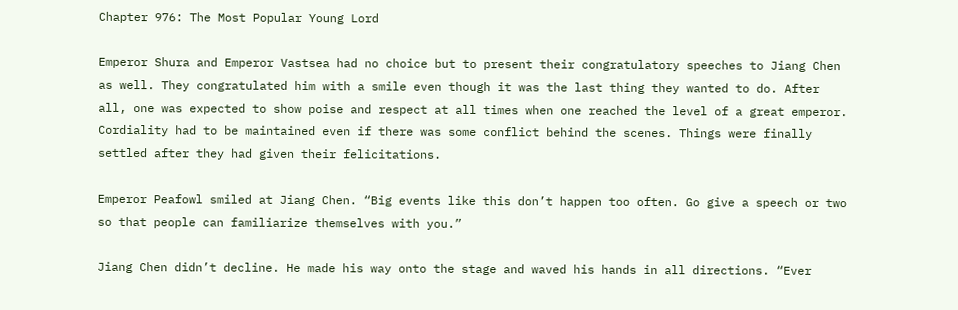Chapter 976: The Most Popular Young Lord

Emperor Shura and Emperor Vastsea had no choice but to present their congratulatory speeches to Jiang Chen as well. They congratulated him with a smile even though it was the last thing they wanted to do. After all, one was expected to show poise and respect at all times when one reached the level of a great emperor. Cordiality had to be maintained even if there was some conflict behind the scenes. Things were finally settled after they had given their felicitations.

Emperor Peafowl smiled at Jiang Chen. “Big events like this don’t happen too often. Go give a speech or two so that people can familiarize themselves with you.”

Jiang Chen didn’t decline. He made his way onto the stage and waved his hands in all directions. “Ever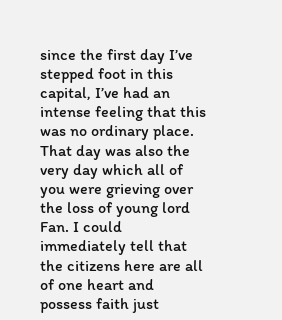since the first day I’ve stepped foot in this capital, I’ve had an intense feeling that this was no ordinary place. That day was also the very day which all of you were grieving over the loss of young lord Fan. I could immediately tell that the citizens here are all of one heart and possess faith just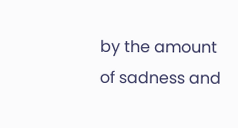by the amount of sadness and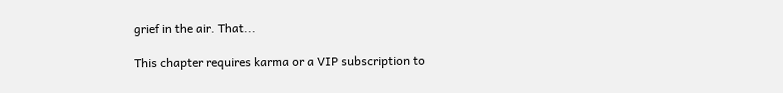grief in the air. That...

This chapter requires karma or a VIP subscription to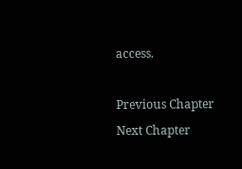access.

Previous Chapter Next Chapter